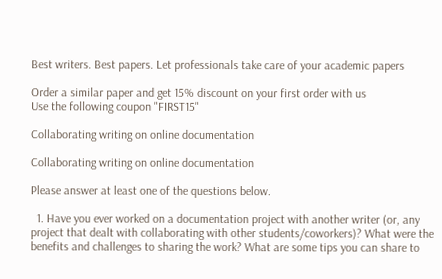Best writers. Best papers. Let professionals take care of your academic papers

Order a similar paper and get 15% discount on your first order with us
Use the following coupon "FIRST15"

Collaborating writing on online documentation

Collaborating writing on online documentation

Please answer at least one of the questions below.

  1. Have you ever worked on a documentation project with another writer (or, any project that dealt with collaborating with other students/coworkers)? What were the benefits and challenges to sharing the work? What are some tips you can share to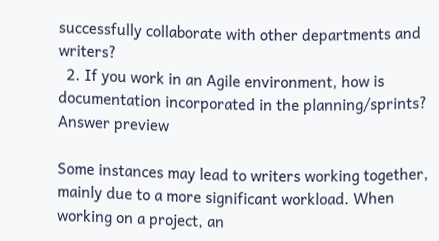successfully collaborate with other departments and writers?
  2. If you work in an Agile environment, how is documentation incorporated in the planning/sprints?
Answer preview

Some instances may lead to writers working together, mainly due to a more significant workload. When working on a project, an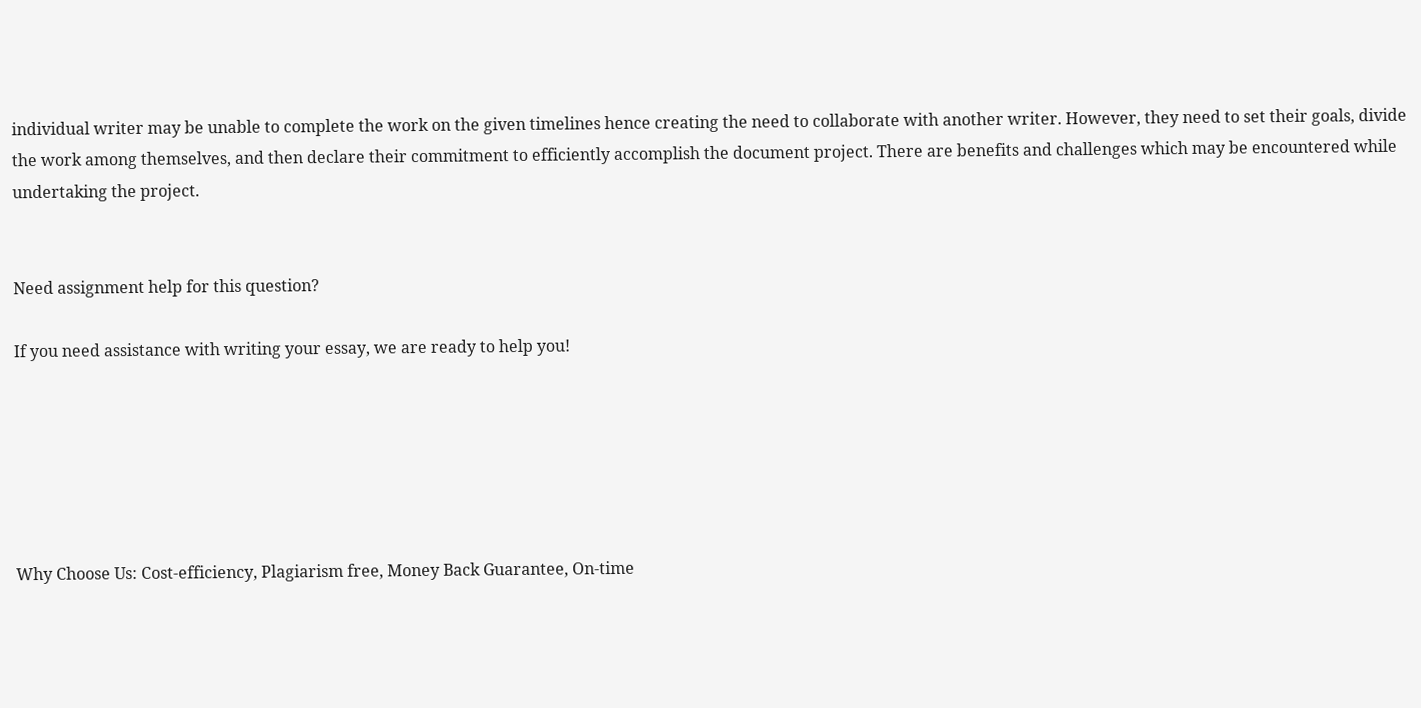individual writer may be unable to complete the work on the given timelines hence creating the need to collaborate with another writer. However, they need to set their goals, divide the work among themselves, and then declare their commitment to efficiently accomplish the document project. There are benefits and challenges which may be encountered while undertaking the project.


Need assignment help for this question?

If you need assistance with writing your essay, we are ready to help you!






Why Choose Us: Cost-efficiency, Plagiarism free, Money Back Guarantee, On-time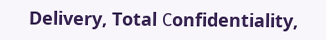Delivery, Total Сonfidentiality,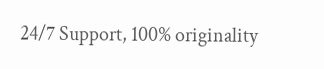24/7 Support, 100% originality